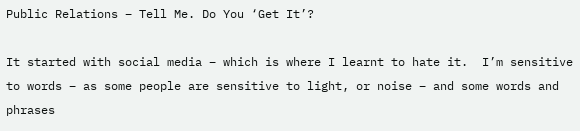Public Relations – Tell Me. Do You ‘Get It’?

It started with social media – which is where I learnt to hate it.  I’m sensitive to words – as some people are sensitive to light, or noise – and some words and phrases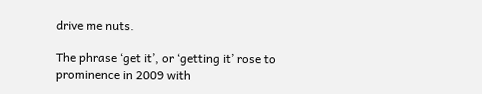drive me nuts.

The phrase ‘get it’, or ‘getting it’ rose to prominence in 2009 with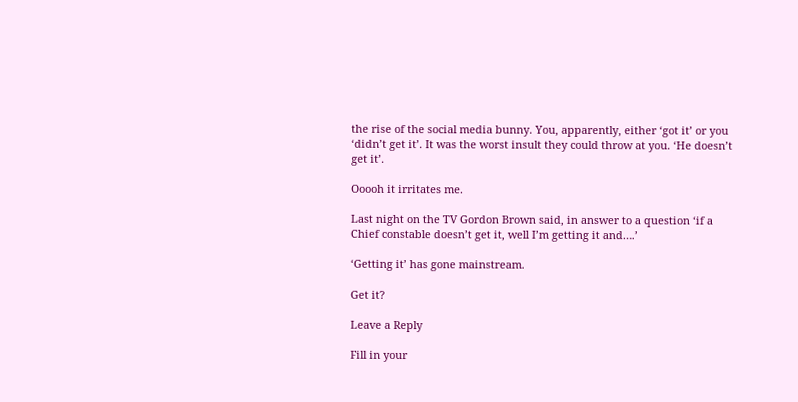the rise of the social media bunny. You, apparently, either ‘got it’ or you ‘didn’t get it’. It was the worst insult they could throw at you. ‘He doesn’t get it’.

Ooooh it irritates me.

Last night on the TV Gordon Brown said, in answer to a question ‘if a Chief constable doesn’t get it, well I’m getting it and….’

‘Getting it’ has gone mainstream.

Get it?

Leave a Reply

Fill in your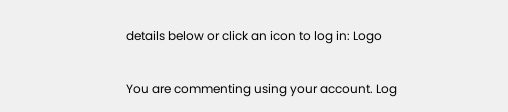details below or click an icon to log in: Logo

You are commenting using your account. Log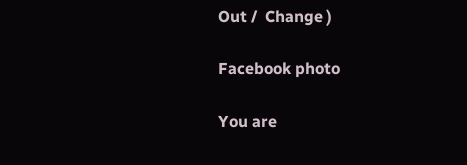Out /  Change )

Facebook photo

You are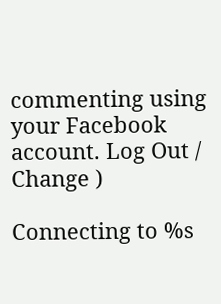commenting using your Facebook account. Log Out /  Change )

Connecting to %s